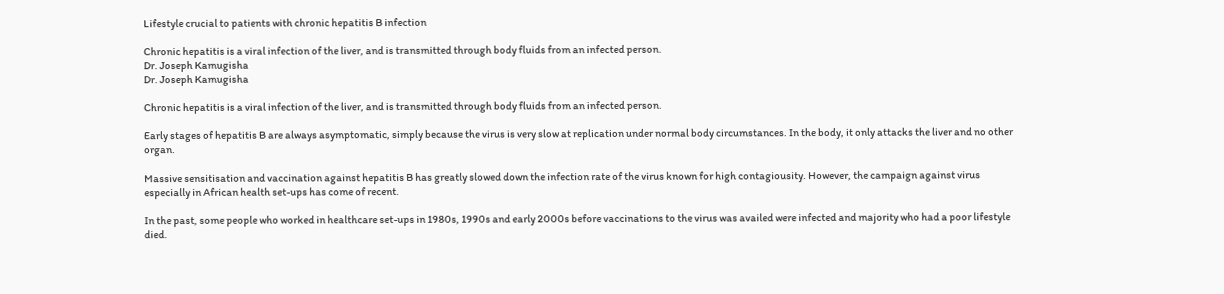Lifestyle crucial to patients with chronic hepatitis B infection

Chronic hepatitis is a viral infection of the liver, and is transmitted through body fluids from an infected person.
Dr. Joseph Kamugisha
Dr. Joseph Kamugisha

Chronic hepatitis is a viral infection of the liver, and is transmitted through body fluids from an infected person.

Early stages of hepatitis B are always asymptomatic, simply because the virus is very slow at replication under normal body circumstances. In the body, it only attacks the liver and no other organ.

Massive sensitisation and vaccination against hepatitis B has greatly slowed down the infection rate of the virus known for high contagiousity. However, the campaign against virus especially in African health set-ups has come of recent.

In the past, some people who worked in healthcare set-ups in 1980s, 1990s and early 2000s before vaccinations to the virus was availed were infected and majority who had a poor lifestyle died.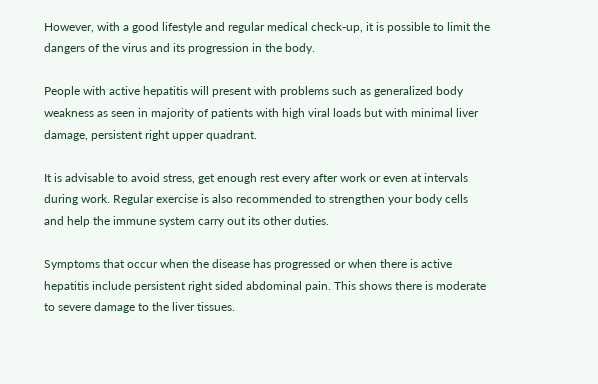However, with a good lifestyle and regular medical check-up, it is possible to limit the dangers of the virus and its progression in the body.

People with active hepatitis will present with problems such as generalized body weakness as seen in majority of patients with high viral loads but with minimal liver damage, persistent right upper quadrant.

It is advisable to avoid stress, get enough rest every after work or even at intervals during work. Regular exercise is also recommended to strengthen your body cells and help the immune system carry out its other duties.

Symptoms that occur when the disease has progressed or when there is active hepatitis include persistent right sided abdominal pain. This shows there is moderate to severe damage to the liver tissues.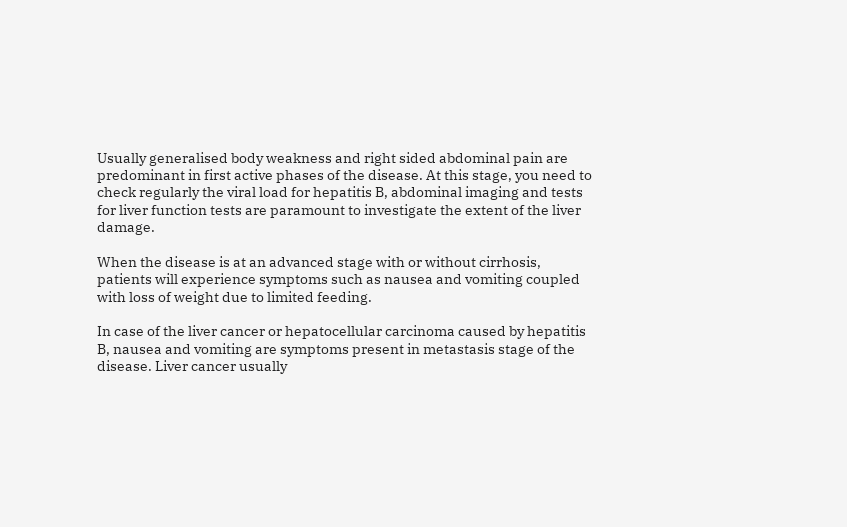Usually generalised body weakness and right sided abdominal pain are predominant in first active phases of the disease. At this stage, you need to check regularly the viral load for hepatitis B, abdominal imaging and tests for liver function tests are paramount to investigate the extent of the liver damage.

When the disease is at an advanced stage with or without cirrhosis, patients will experience symptoms such as nausea and vomiting coupled with loss of weight due to limited feeding.

In case of the liver cancer or hepatocellular carcinoma caused by hepatitis B, nausea and vomiting are symptoms present in metastasis stage of the disease. Liver cancer usually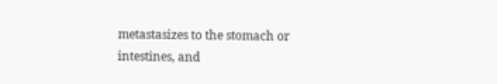metastasizes to the stomach or intestines, and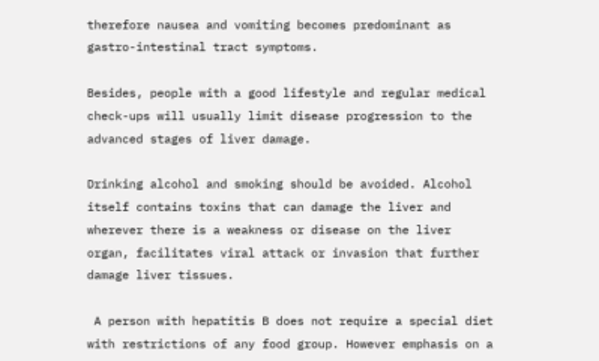therefore nausea and vomiting becomes predominant as gastro-intestinal tract symptoms.

Besides, people with a good lifestyle and regular medical check-ups will usually limit disease progression to the advanced stages of liver damage.

Drinking alcohol and smoking should be avoided. Alcohol itself contains toxins that can damage the liver and wherever there is a weakness or disease on the liver organ, facilitates viral attack or invasion that further damage liver tissues.

 A person with hepatitis B does not require a special diet with restrictions of any food group. However emphasis on a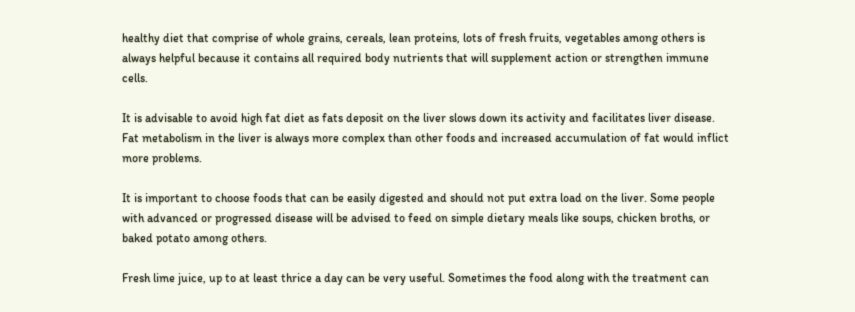healthy diet that comprise of whole grains, cereals, lean proteins, lots of fresh fruits, vegetables among others is always helpful because it contains all required body nutrients that will supplement action or strengthen immune cells.

It is advisable to avoid high fat diet as fats deposit on the liver slows down its activity and facilitates liver disease. Fat metabolism in the liver is always more complex than other foods and increased accumulation of fat would inflict more problems.

It is important to choose foods that can be easily digested and should not put extra load on the liver. Some people with advanced or progressed disease will be advised to feed on simple dietary meals like soups, chicken broths, or baked potato among others.

Fresh lime juice, up to at least thrice a day can be very useful. Sometimes the food along with the treatment can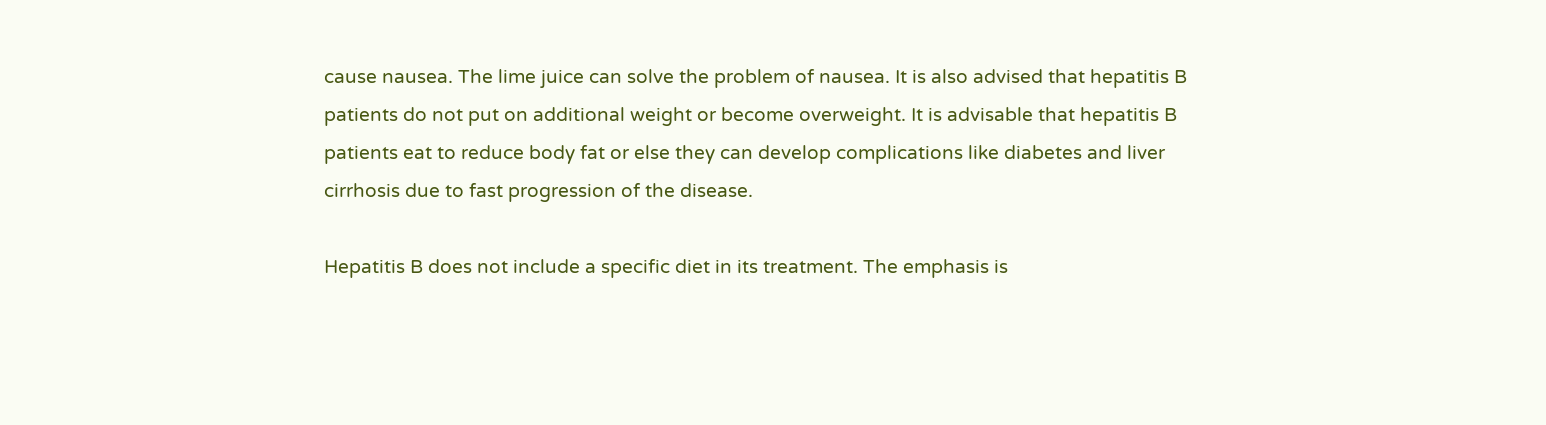cause nausea. The lime juice can solve the problem of nausea. It is also advised that hepatitis B patients do not put on additional weight or become overweight. It is advisable that hepatitis B patients eat to reduce body fat or else they can develop complications like diabetes and liver cirrhosis due to fast progression of the disease.

Hepatitis B does not include a specific diet in its treatment. The emphasis is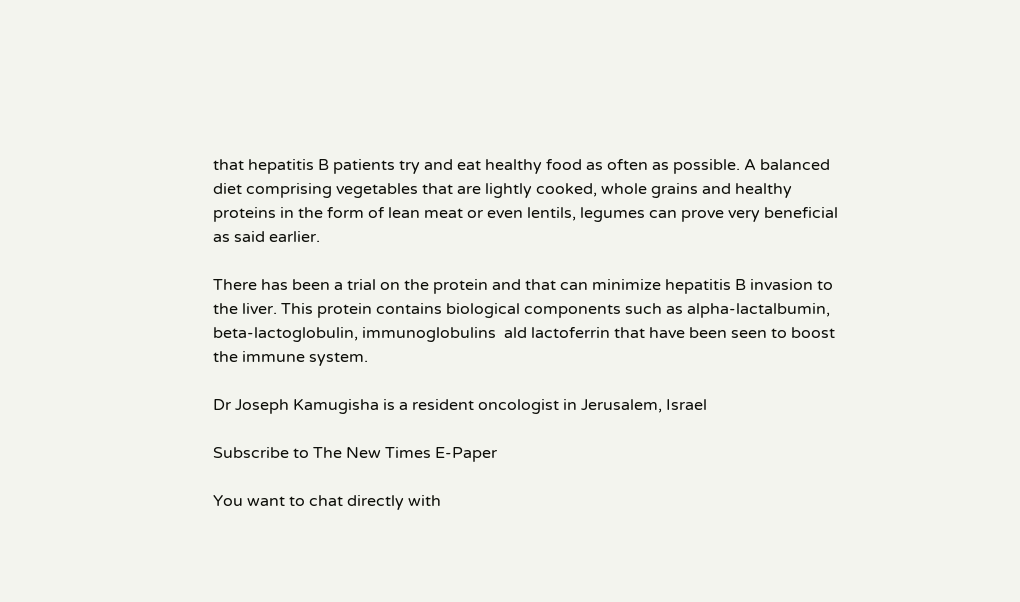that hepatitis B patients try and eat healthy food as often as possible. A balanced diet comprising vegetables that are lightly cooked, whole grains and healthy proteins in the form of lean meat or even lentils, legumes can prove very beneficial as said earlier.

There has been a trial on the protein and that can minimize hepatitis B invasion to the liver. This protein contains biological components such as alpha-lactalbumin, beta-lactoglobulin, immunoglobulins  ald lactoferrin that have been seen to boost the immune system.

Dr Joseph Kamugisha is a resident oncologist in Jerusalem, Israel

Subscribe to The New Times E-Paper

You want to chat directly with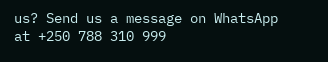us? Send us a message on WhatsApp at +250 788 310 999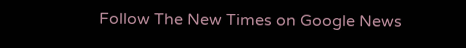Follow The New Times on Google News